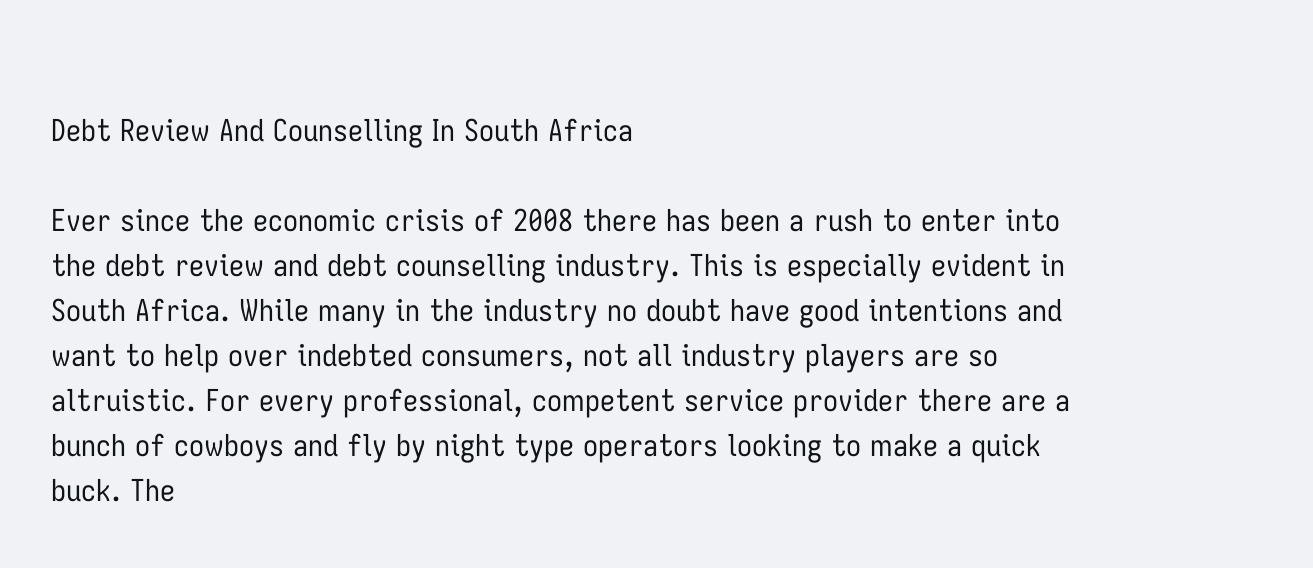Debt Review And Counselling In South Africa

Ever since the economic crisis of 2008 there has been a rush to enter into the debt review and debt counselling industry. This is especially evident in South Africa. While many in the industry no doubt have good intentions and want to help over indebted consumers, not all industry players are so altruistic. For every professional, competent service provider there are a bunch of cowboys and fly by night type operators looking to make a quick buck. The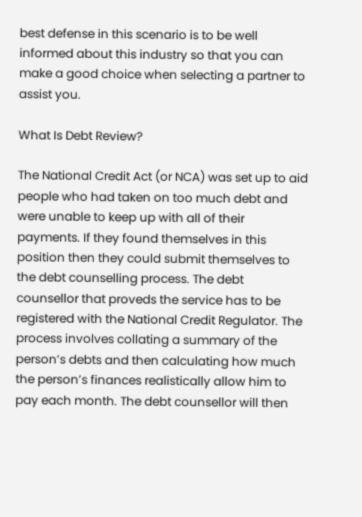best defense in this scenario is to be well informed about this industry so that you can make a good choice when selecting a partner to assist you.

What Is Debt Review?

The National Credit Act (or NCA) was set up to aid people who had taken on too much debt and were unable to keep up with all of their payments. If they found themselves in this position then they could submit themselves to the debt counselling process. The debt counsellor that proveds the service has to be registered with the National Credit Regulator. The process involves collating a summary of the person’s debts and then calculating how much the person’s finances realistically allow him to pay each month. The debt counsellor will then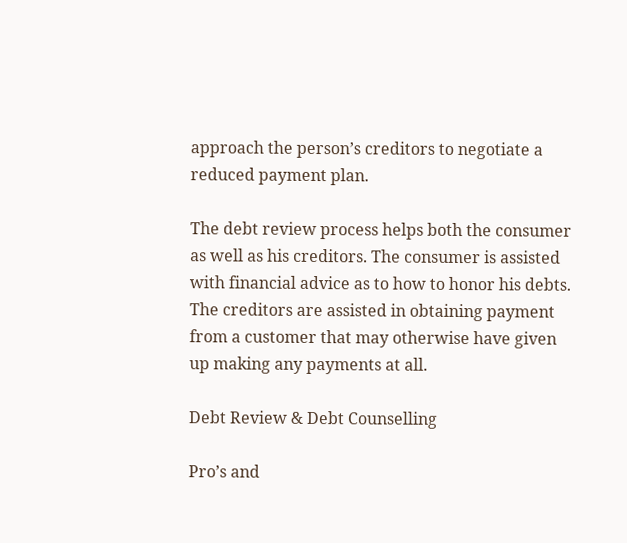approach the person’s creditors to negotiate a reduced payment plan.

The debt review process helps both the consumer as well as his creditors. The consumer is assisted with financial advice as to how to honor his debts. The creditors are assisted in obtaining payment from a customer that may otherwise have given up making any payments at all.

Debt Review & Debt Counselling

Pro’s and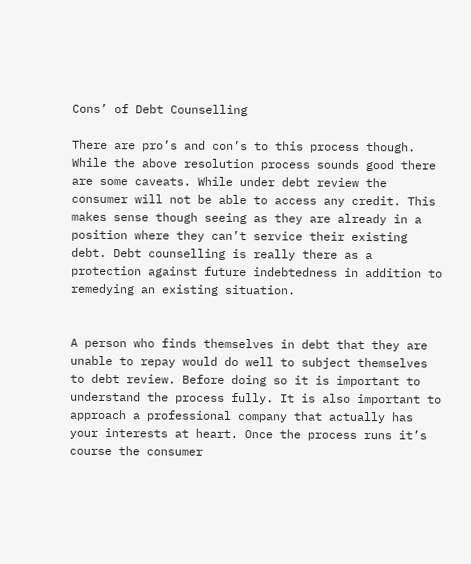Cons’ of Debt Counselling

There are pro’s and con’s to this process though. While the above resolution process sounds good there are some caveats. While under debt review the consumer will not be able to access any credit. This makes sense though seeing as they are already in a position where they can’t service their existing debt. Debt counselling is really there as a protection against future indebtedness in addition to remedying an existing situation.


A person who finds themselves in debt that they are unable to repay would do well to subject themselves to debt review. Before doing so it is important to understand the process fully. It is also important to approach a professional company that actually has your interests at heart. Once the process runs it’s course the consumer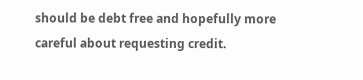should be debt free and hopefully more careful about requesting credit.